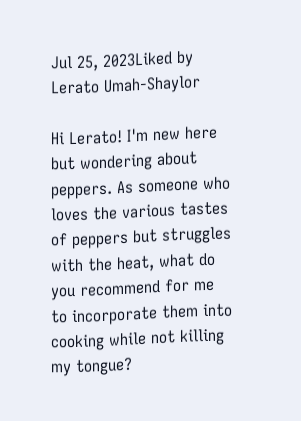Jul 25, 2023Liked by Lerato Umah-Shaylor

Hi Lerato! I'm new here but wondering about peppers. As someone who loves the various tastes of peppers but struggles with the heat, what do you recommend for me to incorporate them into cooking while not killing my tongue?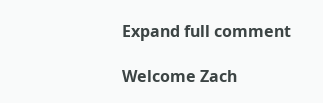Expand full comment

Welcome Zach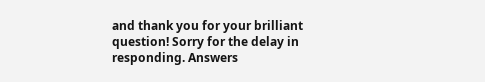and thank you for your brilliant question! Sorry for the delay in responding. Answers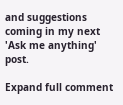and suggestions coming in my next 'Ask me anything' post.

Expand full comment